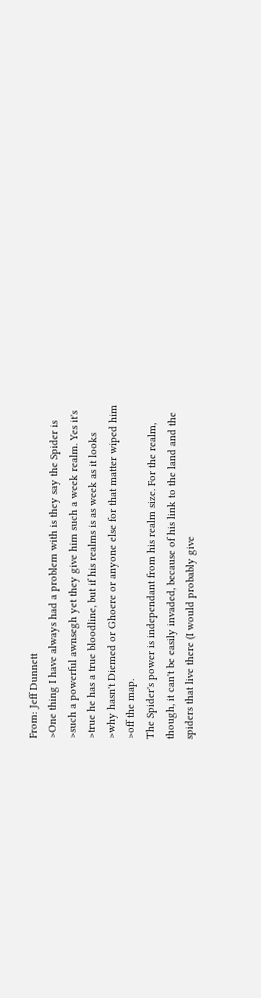From: Jeff Dunnett
>One thing I have always had a problem with is they say the Spider is
>such a powerful awnsegh yet they give him such a week realm. Yes it's
>true he has a true bloodline, but if his realms is as week as it looks
>why hasn't Diemed or Ghoere or anyone else for that matter wiped him
>off the map.
The Spider's power is independant from his realm size. For the realm,
though, it can't be easily invaded, because of his link to the land and the
spiders that live there (I would probably give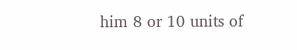him 8 or 10 units of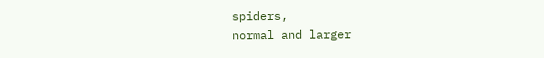spiders,
normal and larger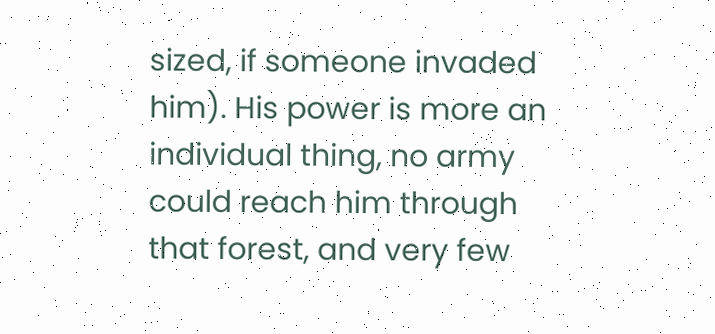sized, if someone invaded him). His power is more an
individual thing, no army could reach him through that forest, and very few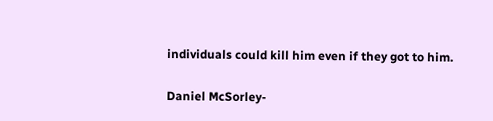individuals could kill him even if they got to him.

Daniel McSorley-